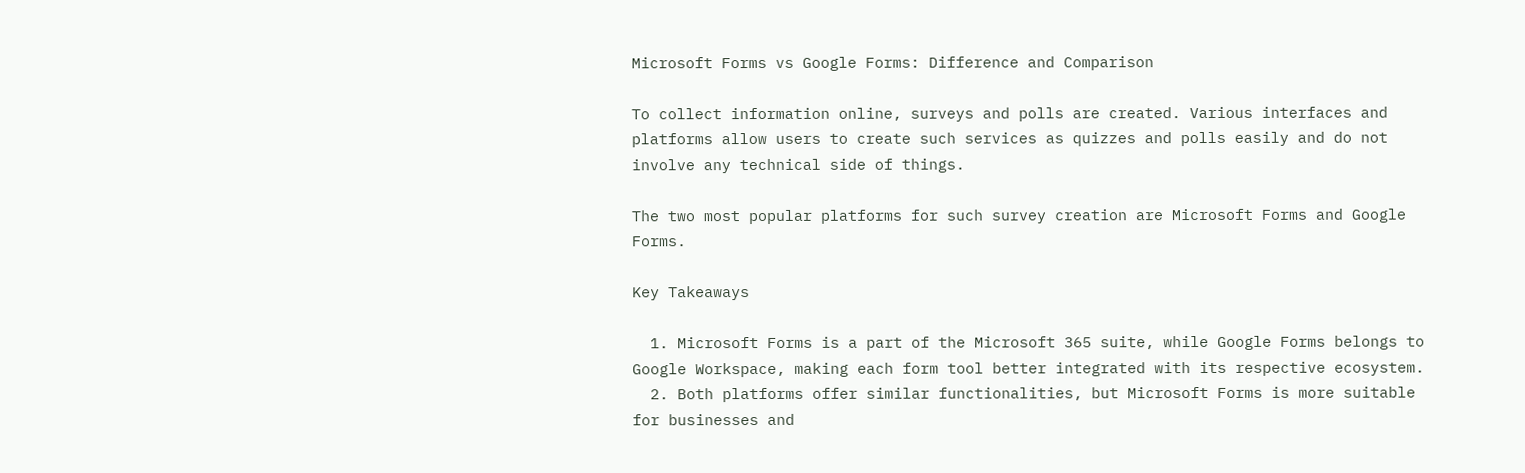Microsoft Forms vs Google Forms: Difference and Comparison

To collect information online, surveys and polls are created. Various interfaces and platforms allow users to create such services as quizzes and polls easily and do not involve any technical side of things.

The two most popular platforms for such survey creation are Microsoft Forms and Google Forms.

Key Takeaways

  1. Microsoft Forms is a part of the Microsoft 365 suite, while Google Forms belongs to Google Workspace, making each form tool better integrated with its respective ecosystem.
  2. Both platforms offer similar functionalities, but Microsoft Forms is more suitable for businesses and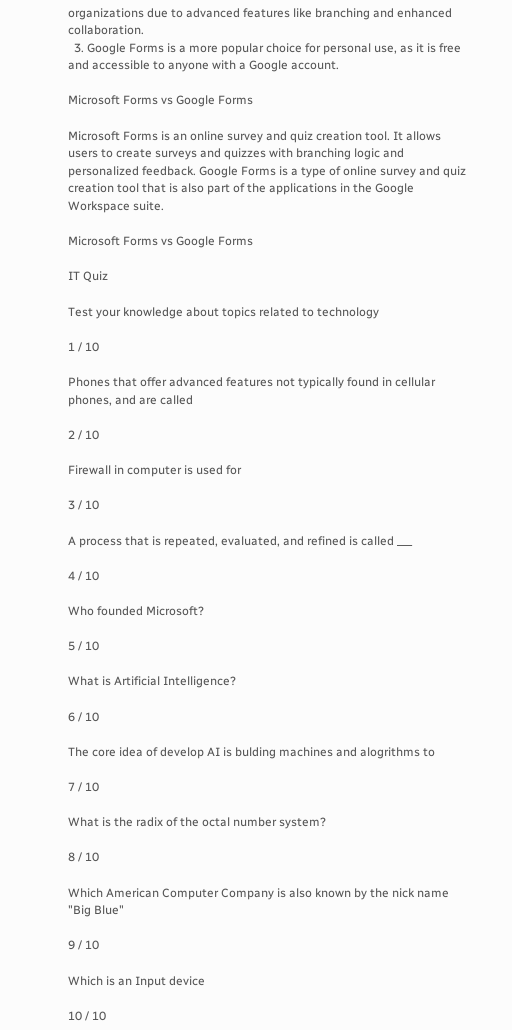organizations due to advanced features like branching and enhanced collaboration.
  3. Google Forms is a more popular choice for personal use, as it is free and accessible to anyone with a Google account.

Microsoft Forms vs Google Forms

Microsoft Forms is an online survey and quiz creation tool. It allows users to create surveys and quizzes with branching logic and personalized feedback. Google Forms is a type of online survey and quiz creation tool that is also part of the applications in the Google Workspace suite.

Microsoft Forms vs Google Forms

IT Quiz

Test your knowledge about topics related to technology

1 / 10

Phones that offer advanced features not typically found in cellular phones, and are called

2 / 10

Firewall in computer is used for

3 / 10

A process that is repeated, evaluated, and refined is called ___

4 / 10

Who founded Microsoft?

5 / 10

What is Artificial Intelligence?

6 / 10

The core idea of develop AI is bulding machines and alogrithms to

7 / 10

What is the radix of the octal number system?

8 / 10

Which American Computer Company is also known by the nick name "Big Blue"

9 / 10

Which is an Input device

10 / 10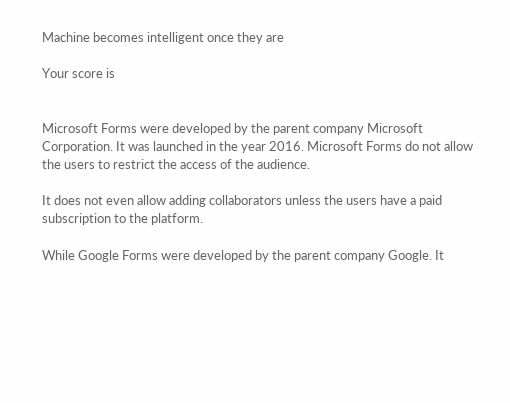Machine becomes intelligent once they are

Your score is


Microsoft Forms were developed by the parent company Microsoft Corporation. It was launched in the year 2016. Microsoft Forms do not allow the users to restrict the access of the audience.

It does not even allow adding collaborators unless the users have a paid subscription to the platform.

While Google Forms were developed by the parent company Google. It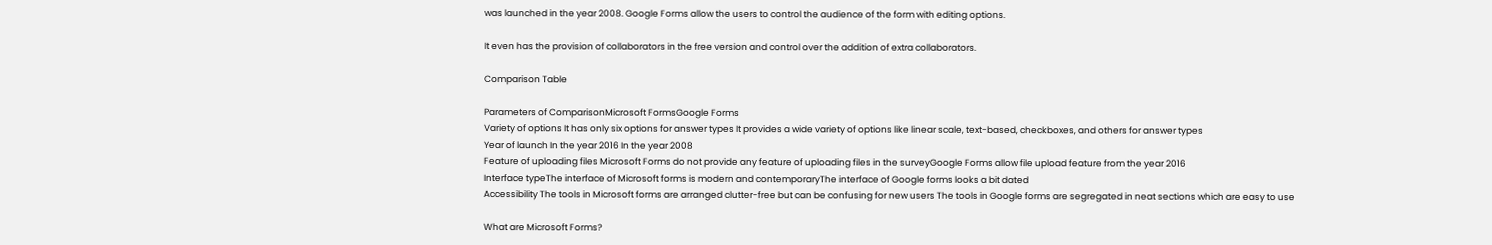was launched in the year 2008. Google Forms allow the users to control the audience of the form with editing options.

It even has the provision of collaborators in the free version and control over the addition of extra collaborators.

Comparison Table

Parameters of ComparisonMicrosoft FormsGoogle Forms
Variety of options It has only six options for answer types It provides a wide variety of options like linear scale, text-based, checkboxes, and others for answer types
Year of launch In the year 2016 In the year 2008
Feature of uploading files Microsoft Forms do not provide any feature of uploading files in the surveyGoogle Forms allow file upload feature from the year 2016
Interface typeThe interface of Microsoft forms is modern and contemporaryThe interface of Google forms looks a bit dated
Accessibility The tools in Microsoft forms are arranged clutter-free but can be confusing for new users The tools in Google forms are segregated in neat sections which are easy to use

What are Microsoft Forms?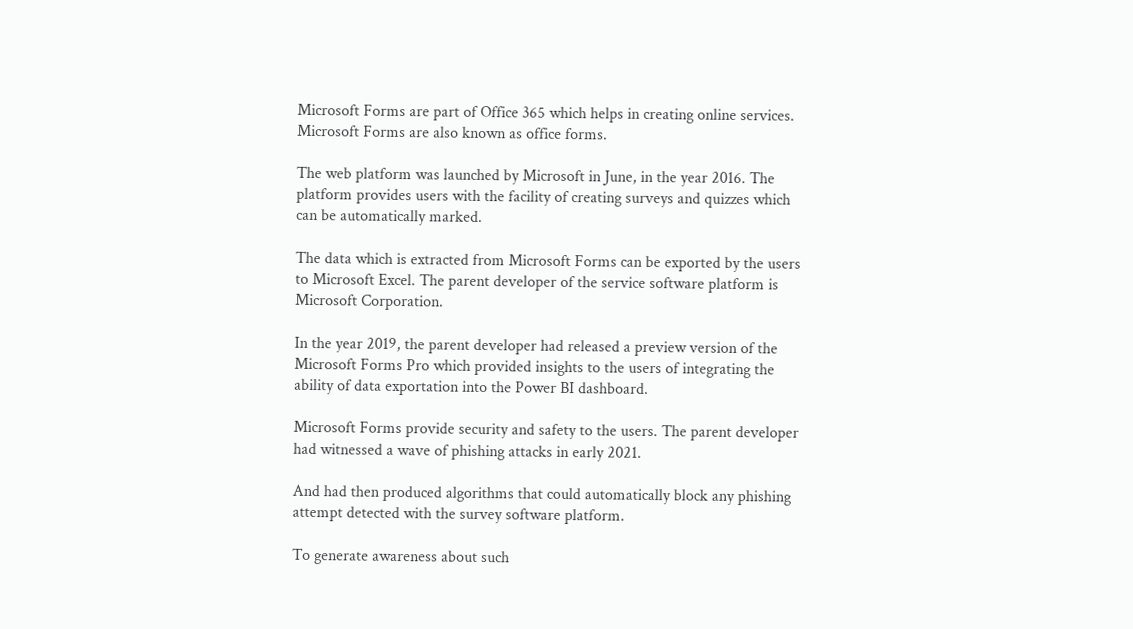Microsoft Forms are part of Office 365 which helps in creating online services. Microsoft Forms are also known as office forms.

The web platform was launched by Microsoft in June, in the year 2016. The platform provides users with the facility of creating surveys and quizzes which can be automatically marked.

The data which is extracted from Microsoft Forms can be exported by the users to Microsoft Excel. The parent developer of the service software platform is Microsoft Corporation.

In the year 2019, the parent developer had released a preview version of the Microsoft Forms Pro which provided insights to the users of integrating the ability of data exportation into the Power BI dashboard.

Microsoft Forms provide security and safety to the users. The parent developer had witnessed a wave of phishing attacks in early 2021.

And had then produced algorithms that could automatically block any phishing attempt detected with the survey software platform.

To generate awareness about such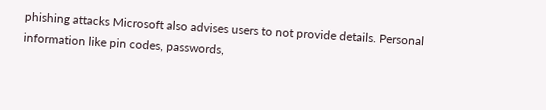phishing attacks Microsoft also advises users to not provide details. Personal information like pin codes, passwords,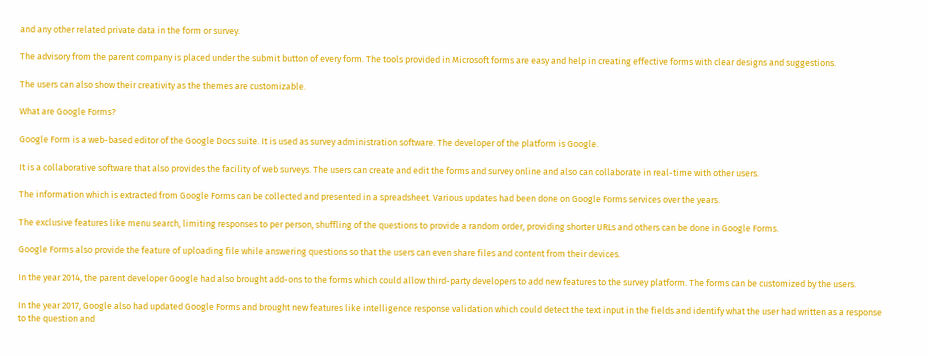and any other related private data in the form or survey.

The advisory from the parent company is placed under the submit button of every form. The tools provided in Microsoft forms are easy and help in creating effective forms with clear designs and suggestions.

The users can also show their creativity as the themes are customizable.

What are Google Forms?

Google Form is a web-based editor of the Google Docs suite. It is used as survey administration software. The developer of the platform is Google.

It is a collaborative software that also provides the facility of web surveys. The users can create and edit the forms and survey online and also can collaborate in real-time with other users.

The information which is extracted from Google Forms can be collected and presented in a spreadsheet. Various updates had been done on Google Forms services over the years.

The exclusive features like menu search, limiting responses to per person, shuffling of the questions to provide a random order, providing shorter URLs and others can be done in Google Forms.

Google Forms also provide the feature of uploading file while answering questions so that the users can even share files and content from their devices.

In the year 2014, the parent developer Google had also brought add-ons to the forms which could allow third-party developers to add new features to the survey platform. The forms can be customized by the users.

In the year 2017, Google also had updated Google Forms and brought new features like intelligence response validation which could detect the text input in the fields and identify what the user had written as a response to the question and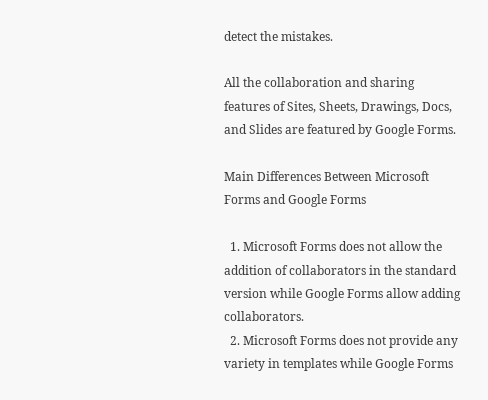detect the mistakes.

All the collaboration and sharing features of Sites, Sheets, Drawings, Docs, and Slides are featured by Google Forms.

Main Differences Between Microsoft Forms and Google Forms

  1. Microsoft Forms does not allow the addition of collaborators in the standard version while Google Forms allow adding collaborators.
  2. Microsoft Forms does not provide any variety in templates while Google Forms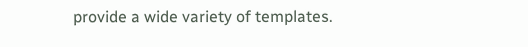provide a wide variety of templates.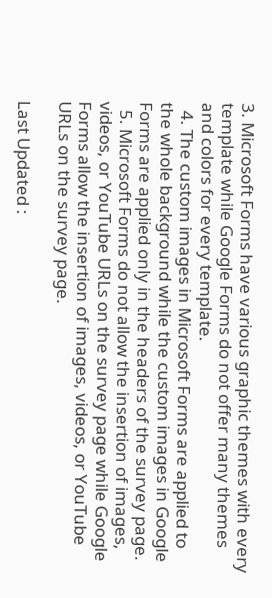3. Microsoft Forms have various graphic themes with every template while Google Forms do not offer many themes and colors for every template.
  4. The custom images in Microsoft Forms are applied to the whole background while the custom images in Google Forms are applied only in the headers of the survey page.
  5. Microsoft Forms do not allow the insertion of images, videos, or YouTube URLs on the survey page while Google Forms allow the insertion of images, videos, or YouTube URLs on the survey page.

Last Updated :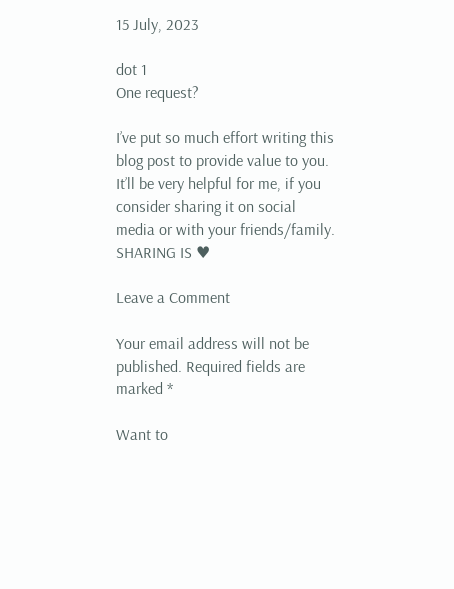15 July, 2023

dot 1
One request?

I’ve put so much effort writing this blog post to provide value to you. It’ll be very helpful for me, if you consider sharing it on social media or with your friends/family. SHARING IS ♥

Leave a Comment

Your email address will not be published. Required fields are marked *

Want to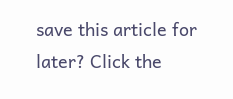save this article for later? Click the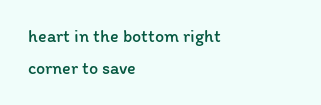heart in the bottom right corner to save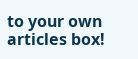to your own articles box!